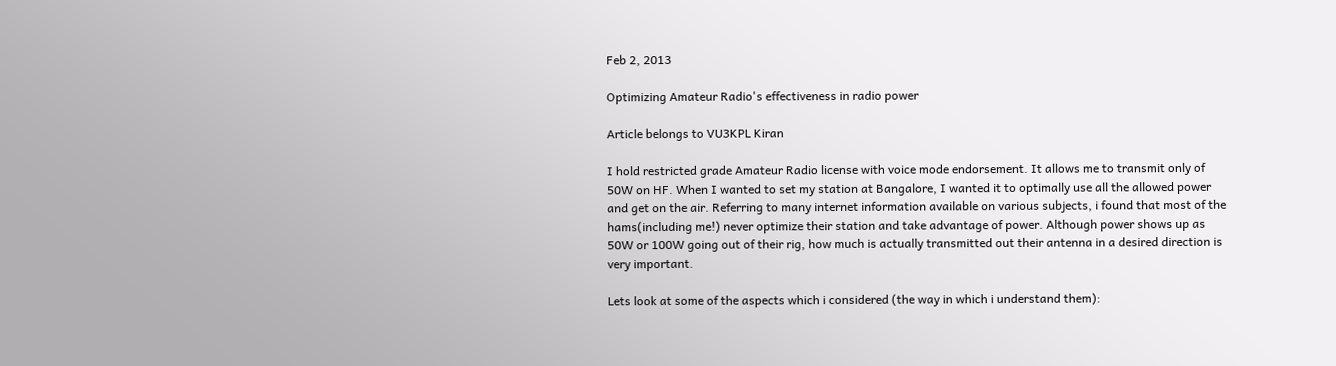Feb 2, 2013

Optimizing Amateur Radio's effectiveness in radio power

Article belongs to VU3KPL Kiran

I hold restricted grade Amateur Radio license with voice mode endorsement. It allows me to transmit only of 50W on HF. When I wanted to set my station at Bangalore, I wanted it to optimally use all the allowed power and get on the air. Referring to many internet information available on various subjects, i found that most of the hams(including me!) never optimize their station and take advantage of power. Although power shows up as 50W or 100W going out of their rig, how much is actually transmitted out their antenna in a desired direction is very important.

Lets look at some of the aspects which i considered (the way in which i understand them):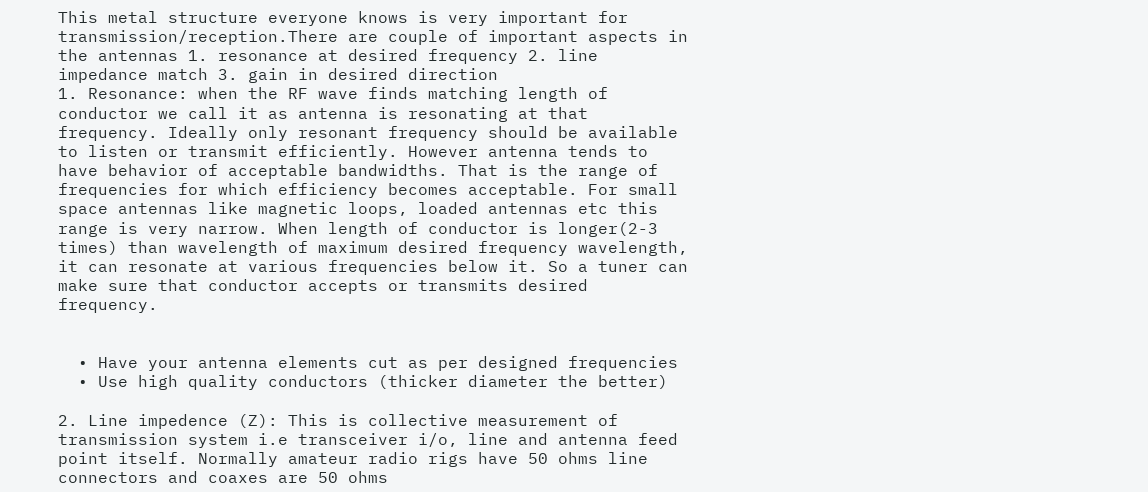This metal structure everyone knows is very important for transmission/reception.There are couple of important aspects in the antennas 1. resonance at desired frequency 2. line impedance match 3. gain in desired direction
1. Resonance: when the RF wave finds matching length of conductor we call it as antenna is resonating at that frequency. Ideally only resonant frequency should be available to listen or transmit efficiently. However antenna tends to have behavior of acceptable bandwidths. That is the range of frequencies for which efficiency becomes acceptable. For small space antennas like magnetic loops, loaded antennas etc this range is very narrow. When length of conductor is longer(2-3 times) than wavelength of maximum desired frequency wavelength, it can resonate at various frequencies below it. So a tuner can make sure that conductor accepts or transmits desired frequency.


  • Have your antenna elements cut as per designed frequencies
  • Use high quality conductors (thicker diameter the better)

2. Line impedence (Z): This is collective measurement of transmission system i.e transceiver i/o, line and antenna feed point itself. Normally amateur radio rigs have 50 ohms line connectors and coaxes are 50 ohms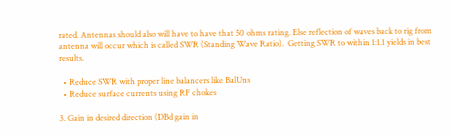rated. Antennas should also will have to have that 50 ohms rating. Else reflection of waves back to rig from antenna will occur which is called SWR (Standing Wave Ratio).  Getting SWR to within 1:1.1 yields in best results.

  • Reduce SWR with proper line balancers like BalUns
  • Reduce surface currents using RF chokes

3. Gain in desired direction (DBd gain in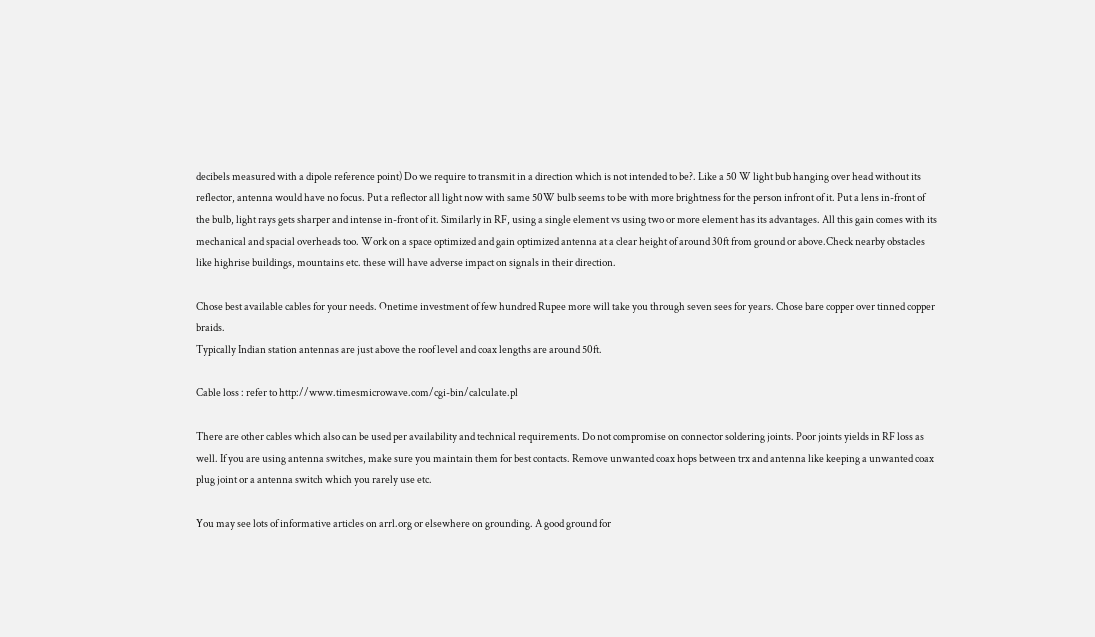decibels measured with a dipole reference point) Do we require to transmit in a direction which is not intended to be?. Like a 50 W light bub hanging over head without its reflector, antenna would have no focus. Put a reflector all light now with same 50W bulb seems to be with more brightness for the person infront of it. Put a lens in-front of the bulb, light rays gets sharper and intense in-front of it. Similarly in RF, using a single element vs using two or more element has its advantages. All this gain comes with its mechanical and spacial overheads too. Work on a space optimized and gain optimized antenna at a clear height of around 30ft from ground or above.Check nearby obstacles like highrise buildings, mountains etc. these will have adverse impact on signals in their direction.

Chose best available cables for your needs. Onetime investment of few hundred Rupee more will take you through seven sees for years. Chose bare copper over tinned copper braids.
Typically Indian station antennas are just above the roof level and coax lengths are around 50ft.

Cable loss : refer to http://www.timesmicrowave.com/cgi-bin/calculate.pl

There are other cables which also can be used per availability and technical requirements. Do not compromise on connector soldering joints. Poor joints yields in RF loss as well. If you are using antenna switches, make sure you maintain them for best contacts. Remove unwanted coax hops between trx and antenna like keeping a unwanted coax plug joint or a antenna switch which you rarely use etc.

You may see lots of informative articles on arrl.org or elsewhere on grounding. A good ground for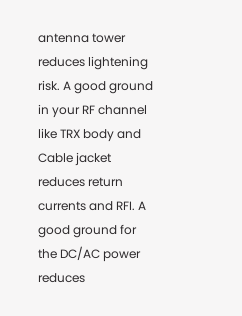antenna tower reduces lightening risk. A good ground in your RF channel like TRX body and Cable jacket reduces return currents and RFI. A good ground for the DC/AC power reduces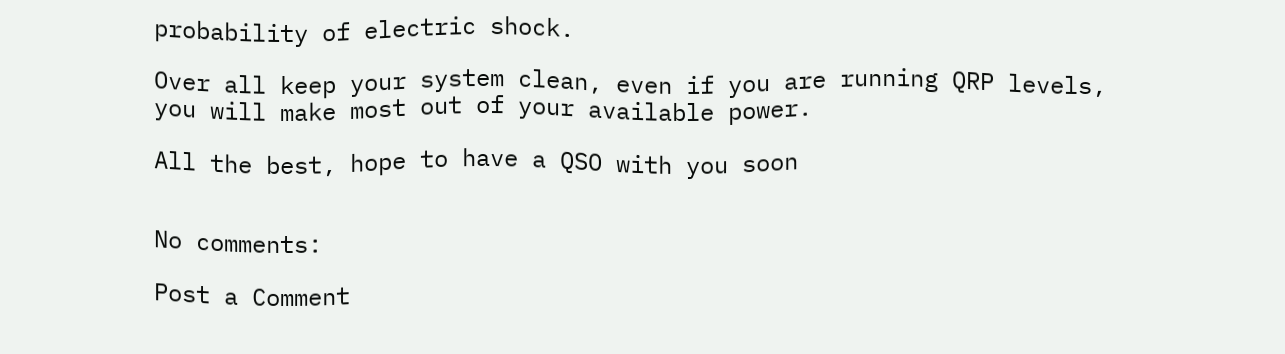probability of electric shock.

Over all keep your system clean, even if you are running QRP levels, you will make most out of your available power.

All the best, hope to have a QSO with you soon


No comments:

Post a Comment